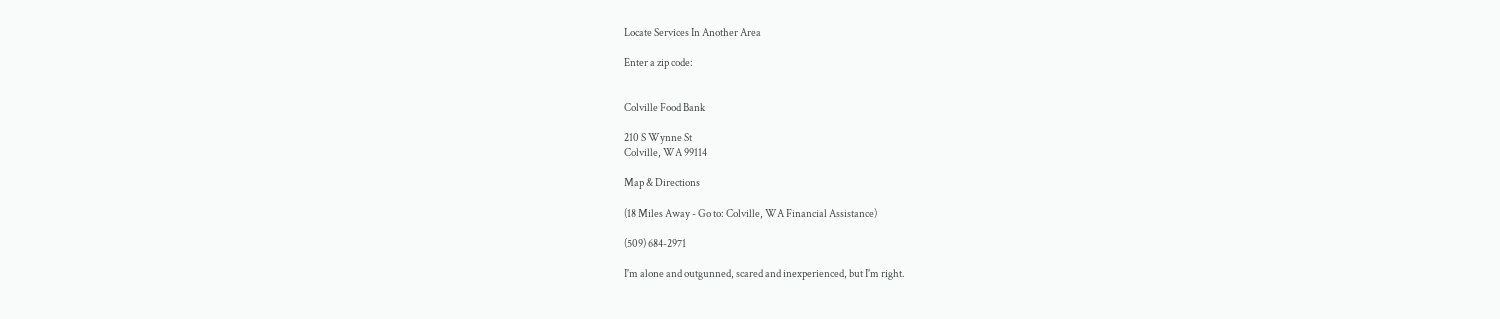Locate Services In Another Area

Enter a zip code:


Colville Food Bank

210 S Wynne St
Colville, WA 99114

Map & Directions

(18 Miles Away - Go to: Colville, WA Financial Assistance)

(509) 684-2971

I'm alone and outgunned, scared and inexperienced, but I'm right.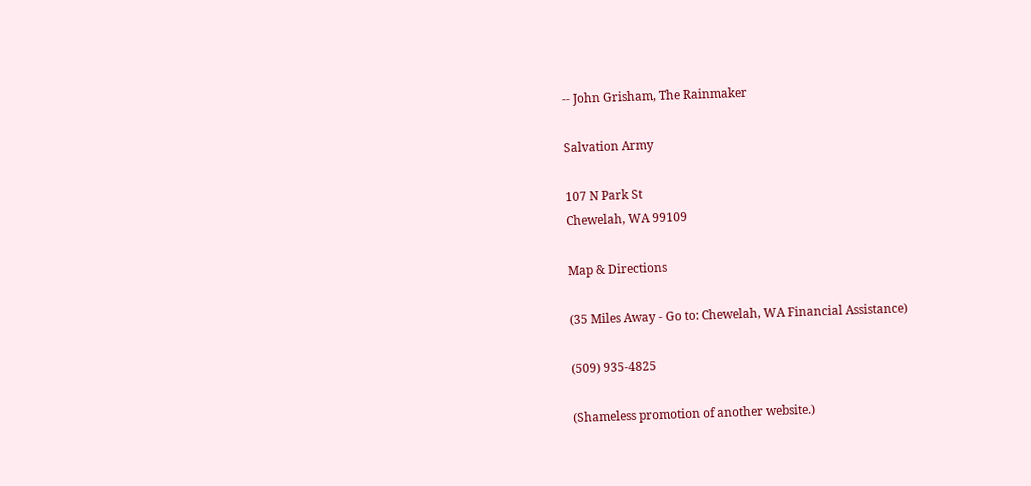-- John Grisham, The Rainmaker

Salvation Army

107 N Park St
Chewelah, WA 99109

Map & Directions

(35 Miles Away - Go to: Chewelah, WA Financial Assistance)

(509) 935-4825

(Shameless promotion of another website.)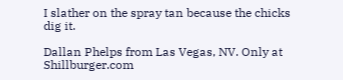I slather on the spray tan because the chicks dig it.

Dallan Phelps from Las Vegas, NV. Only at Shillburger.com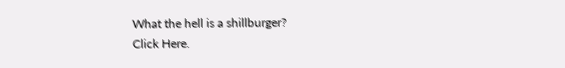What the hell is a shillburger?
Click Here.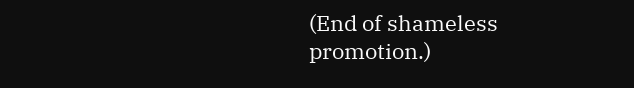(End of shameless promotion.)